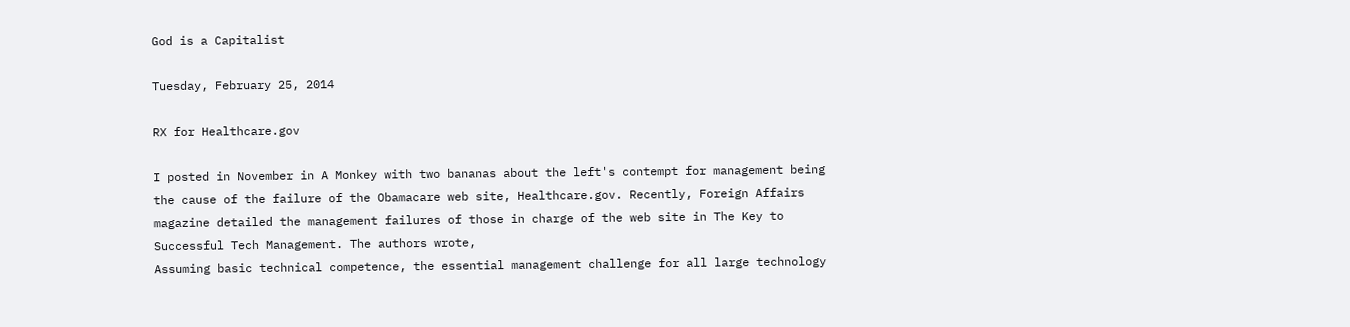God is a Capitalist

Tuesday, February 25, 2014

RX for Healthcare.gov

I posted in November in A Monkey with two bananas about the left's contempt for management being the cause of the failure of the Obamacare web site, Healthcare.gov. Recently, Foreign Affairs magazine detailed the management failures of those in charge of the web site in The Key to Successful Tech Management. The authors wrote,
Assuming basic technical competence, the essential management challenge for all large technology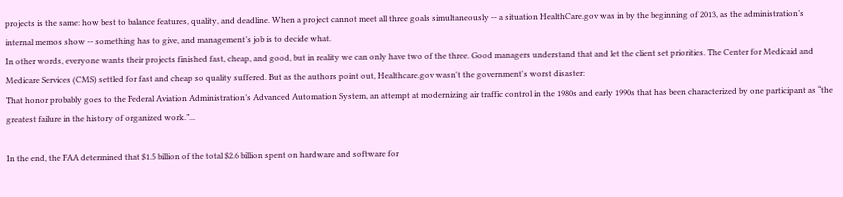projects is the same: how best to balance features, quality, and deadline. When a project cannot meet all three goals simultaneously -- a situation HealthCare.gov was in by the beginning of 2013, as the administration’s internal memos show -- something has to give, and management’s job is to decide what.
In other words, everyone wants their projects finished fast, cheap, and good, but in reality we can only have two of the three. Good managers understand that and let the client set priorities. The Center for Medicaid and Medicare Services (CMS) settled for fast and cheap so quality suffered. But as the authors point out, Healthcare.gov wasn't the government's worst disaster:
That honor probably goes to the Federal Aviation Administration’s Advanced Automation System, an attempt at modernizing air traffic control in the 1980s and early 1990s that has been characterized by one participant as “the greatest failure in the history of organized work.”...

In the end, the FAA determined that $1.5 billion of the total $2.6 billion spent on hardware and software for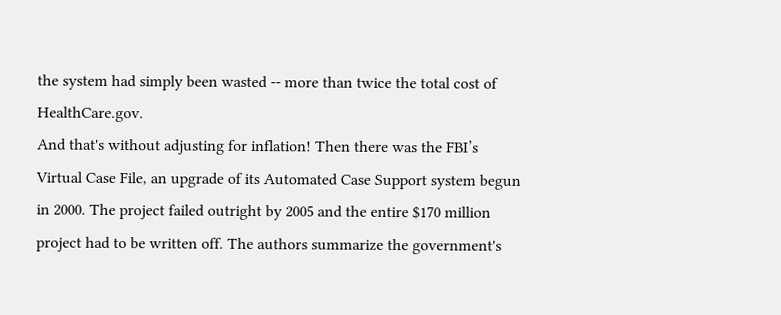the system had simply been wasted -- more than twice the total cost of HealthCare.gov.
And that's without adjusting for inflation! Then there was the FBI’s Virtual Case File, an upgrade of its Automated Case Support system begun in 2000. The project failed outright by 2005 and the entire $170 million project had to be written off. The authors summarize the government's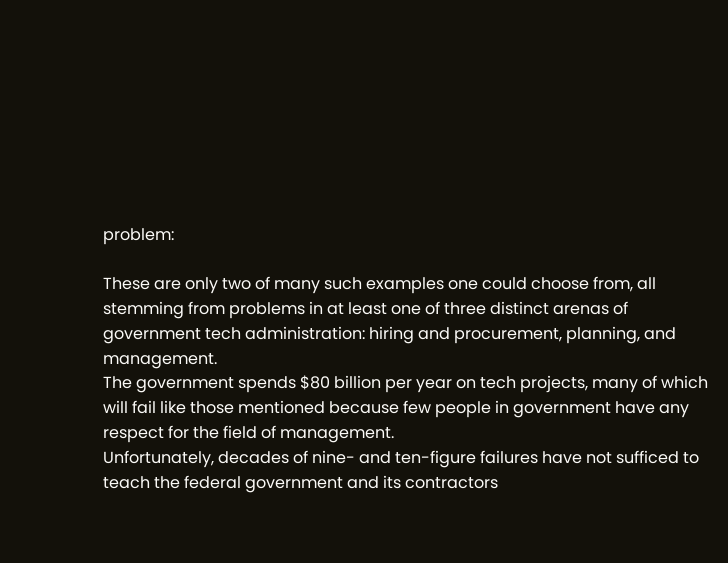problem:

These are only two of many such examples one could choose from, all stemming from problems in at least one of three distinct arenas of government tech administration: hiring and procurement, planning, and management.
The government spends $80 billion per year on tech projects, many of which will fail like those mentioned because few people in government have any respect for the field of management.
Unfortunately, decades of nine- and ten-figure failures have not sufficed to teach the federal government and its contractors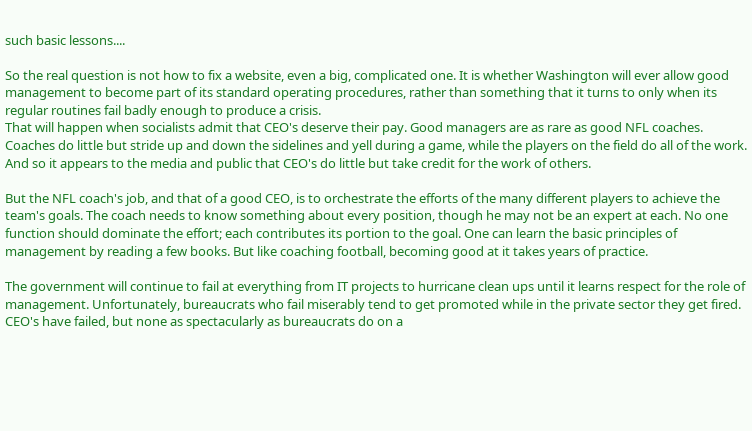such basic lessons....

So the real question is not how to fix a website, even a big, complicated one. It is whether Washington will ever allow good management to become part of its standard operating procedures, rather than something that it turns to only when its regular routines fail badly enough to produce a crisis.
That will happen when socialists admit that CEO's deserve their pay. Good managers are as rare as good NFL coaches. Coaches do little but stride up and down the sidelines and yell during a game, while the players on the field do all of the work. And so it appears to the media and public that CEO's do little but take credit for the work of others.

But the NFL coach's job, and that of a good CEO, is to orchestrate the efforts of the many different players to achieve the team's goals. The coach needs to know something about every position, though he may not be an expert at each. No one function should dominate the effort; each contributes its portion to the goal. One can learn the basic principles of management by reading a few books. But like coaching football, becoming good at it takes years of practice.

The government will continue to fail at everything from IT projects to hurricane clean ups until it learns respect for the role of management. Unfortunately, bureaucrats who fail miserably tend to get promoted while in the private sector they get fired. CEO's have failed, but none as spectacularly as bureaucrats do on a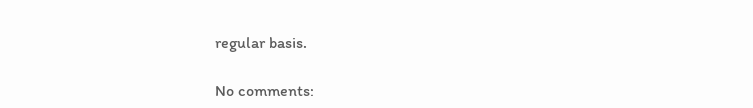regular basis.

No comments: